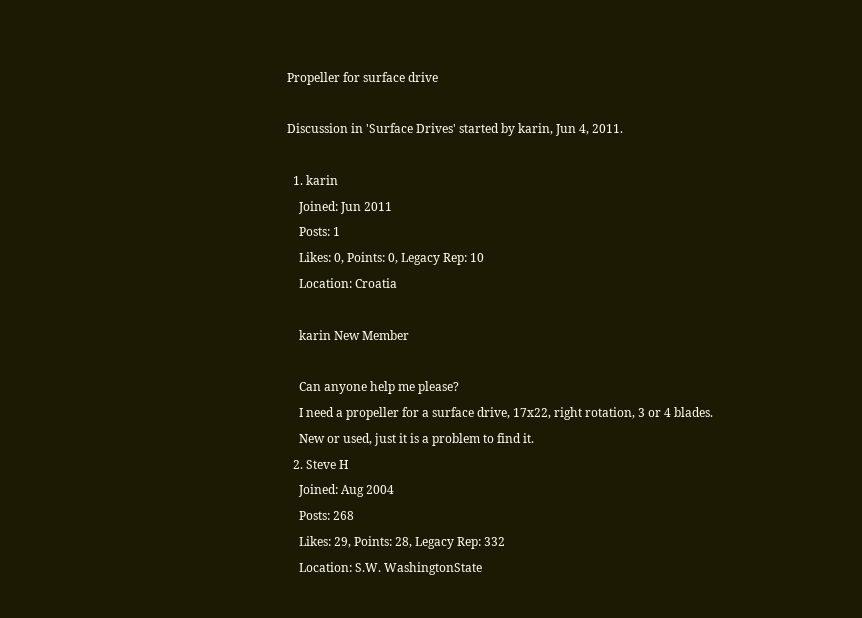Propeller for surface drive

Discussion in 'Surface Drives' started by karin, Jun 4, 2011.

  1. karin
    Joined: Jun 2011
    Posts: 1
    Likes: 0, Points: 0, Legacy Rep: 10
    Location: Croatia

    karin New Member

    Can anyone help me please?
    I need a propeller for a surface drive, 17x22, right rotation, 3 or 4 blades.
    New or used, just it is a problem to find it.
  2. Steve H
    Joined: Aug 2004
    Posts: 268
    Likes: 29, Points: 28, Legacy Rep: 332
    Location: S.W. WashingtonState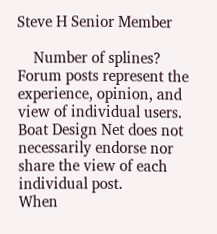Steve H Senior Member

    Number of splines?
Forum posts represent the experience, opinion, and view of individual users. Boat Design Net does not necessarily endorse nor share the view of each individual post.
When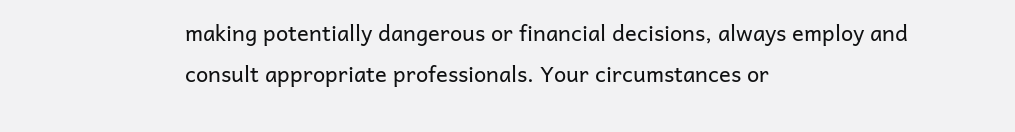making potentially dangerous or financial decisions, always employ and consult appropriate professionals. Your circumstances or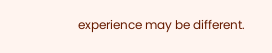experience may be different.